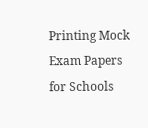Printing Mock Exam Papers for Schools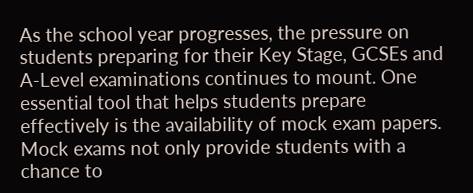As the school year progresses, the pressure on students preparing for their Key Stage, GCSEs and A-Level examinations continues to mount. One essential tool that helps students prepare effectively is the availability of mock exam papers. Mock exams not only provide students with a chance to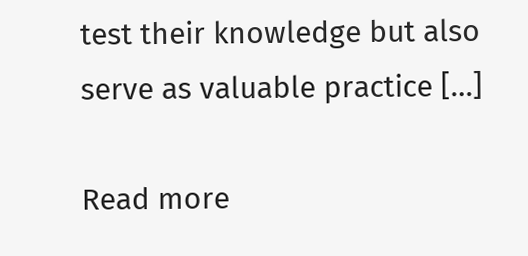test their knowledge but also serve as valuable practice […]

Read more